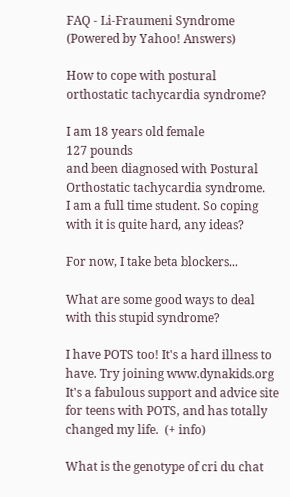FAQ - Li-Fraumeni Syndrome
(Powered by Yahoo! Answers)

How to cope with postural orthostatic tachycardia syndrome?

I am 18 years old female
127 pounds
and been diagnosed with Postural Orthostatic tachycardia syndrome.
I am a full time student. So coping with it is quite hard, any ideas?

For now, I take beta blockers...

What are some good ways to deal with this stupid syndrome?

I have POTS too! It's a hard illness to have. Try joining www.dynakids.org
It's a fabulous support and advice site for teens with POTS, and has totally changed my life.  (+ info)

What is the genotype of cri du chat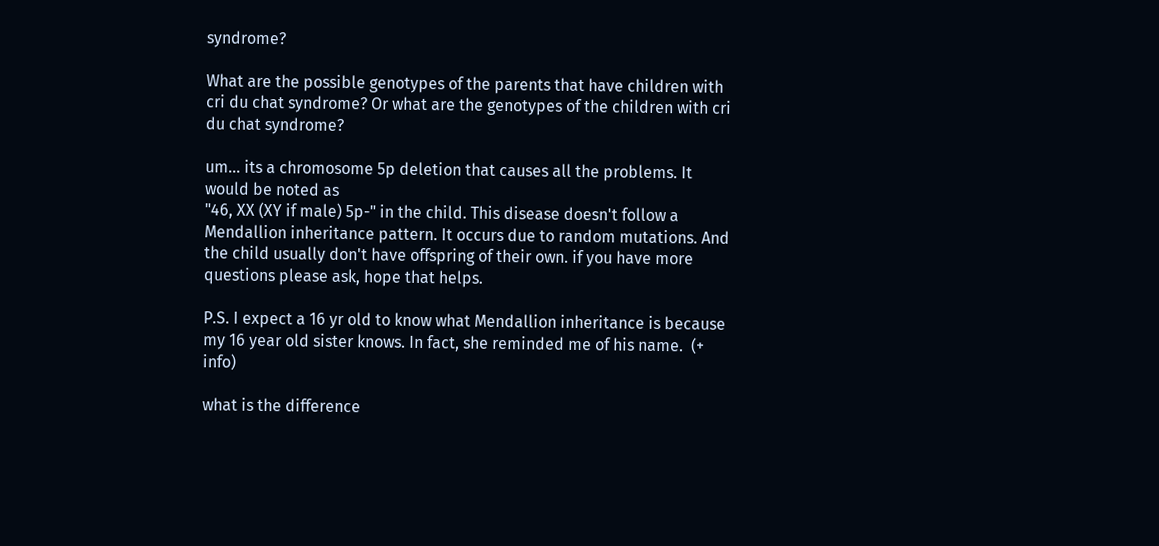syndrome?

What are the possible genotypes of the parents that have children with cri du chat syndrome? Or what are the genotypes of the children with cri du chat syndrome?

um... its a chromosome 5p deletion that causes all the problems. It would be noted as
"46, XX (XY if male) 5p-" in the child. This disease doesn't follow a Mendallion inheritance pattern. It occurs due to random mutations. And the child usually don't have offspring of their own. if you have more questions please ask, hope that helps.

P.S. I expect a 16 yr old to know what Mendallion inheritance is because my 16 year old sister knows. In fact, she reminded me of his name.  (+ info)

what is the difference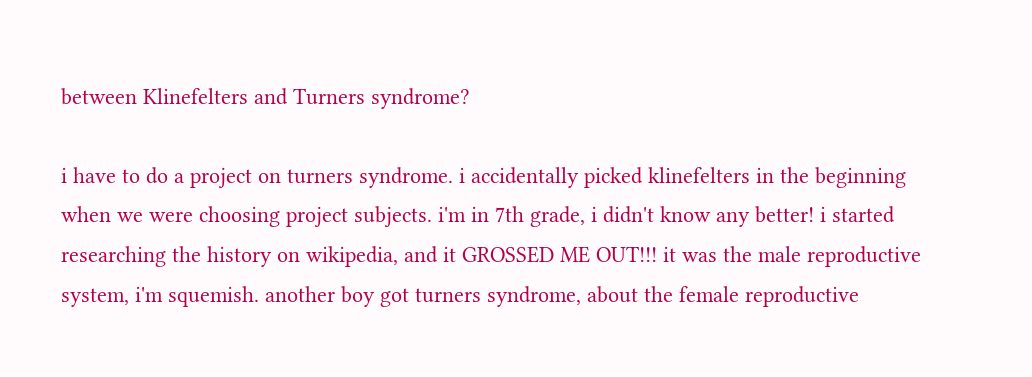between Klinefelters and Turners syndrome?

i have to do a project on turners syndrome. i accidentally picked klinefelters in the beginning when we were choosing project subjects. i'm in 7th grade, i didn't know any better! i started researching the history on wikipedia, and it GROSSED ME OUT!!! it was the male reproductive system, i'm squemish. another boy got turners syndrome, about the female reproductive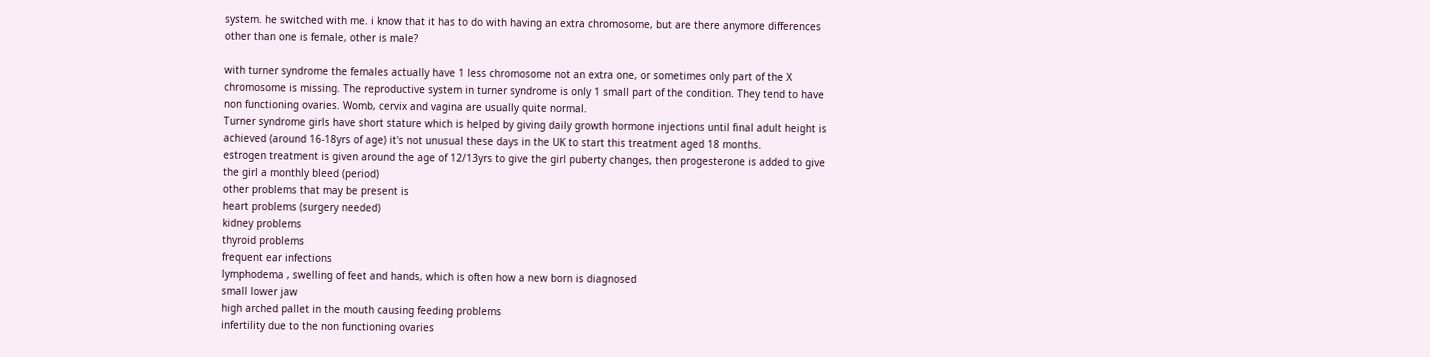system. he switched with me. i know that it has to do with having an extra chromosome, but are there anymore differences other than one is female, other is male?

with turner syndrome the females actually have 1 less chromosome not an extra one, or sometimes only part of the X chromosome is missing. The reproductive system in turner syndrome is only 1 small part of the condition. They tend to have non functioning ovaries. Womb, cervix and vagina are usually quite normal.
Turner syndrome girls have short stature which is helped by giving daily growth hormone injections until final adult height is achieved (around 16-18yrs of age) it's not unusual these days in the UK to start this treatment aged 18 months.
estrogen treatment is given around the age of 12/13yrs to give the girl puberty changes, then progesterone is added to give the girl a monthly bleed (period)
other problems that may be present is
heart problems (surgery needed)
kidney problems
thyroid problems
frequent ear infections
lymphodema , swelling of feet and hands, which is often how a new born is diagnosed
small lower jaw
high arched pallet in the mouth causing feeding problems
infertility due to the non functioning ovaries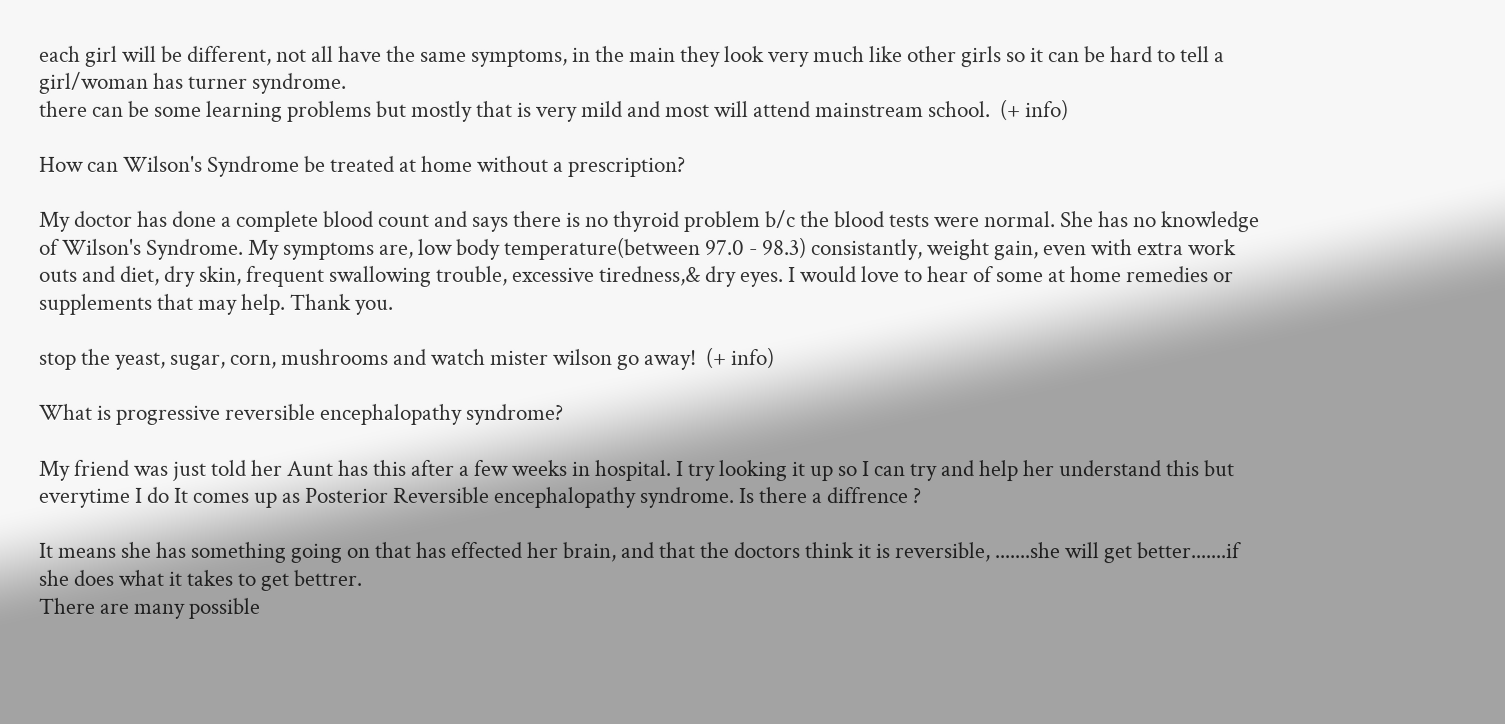each girl will be different, not all have the same symptoms, in the main they look very much like other girls so it can be hard to tell a girl/woman has turner syndrome.
there can be some learning problems but mostly that is very mild and most will attend mainstream school.  (+ info)

How can Wilson's Syndrome be treated at home without a prescription?

My doctor has done a complete blood count and says there is no thyroid problem b/c the blood tests were normal. She has no knowledge of Wilson's Syndrome. My symptoms are, low body temperature(between 97.0 - 98.3) consistantly, weight gain, even with extra work outs and diet, dry skin, frequent swallowing trouble, excessive tiredness,& dry eyes. I would love to hear of some at home remedies or supplements that may help. Thank you.

stop the yeast, sugar, corn, mushrooms and watch mister wilson go away!  (+ info)

What is progressive reversible encephalopathy syndrome?

My friend was just told her Aunt has this after a few weeks in hospital. I try looking it up so I can try and help her understand this but everytime I do It comes up as Posterior Reversible encephalopathy syndrome. Is there a diffrence ?

It means she has something going on that has effected her brain, and that the doctors think it is reversible, .......she will get better.......if she does what it takes to get bettrer.
There are many possible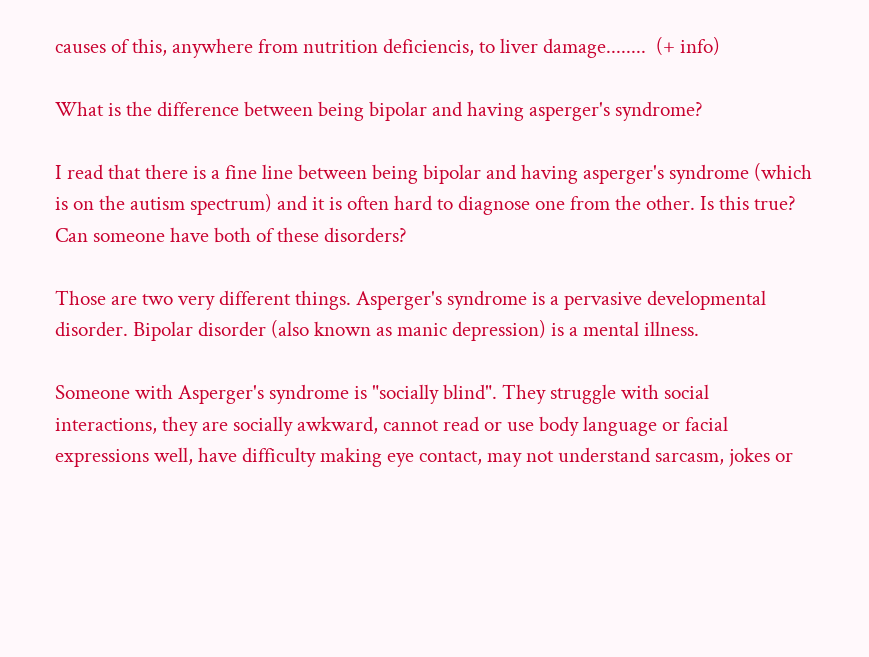causes of this, anywhere from nutrition deficiencis, to liver damage........  (+ info)

What is the difference between being bipolar and having asperger's syndrome?

I read that there is a fine line between being bipolar and having asperger's syndrome (which is on the autism spectrum) and it is often hard to diagnose one from the other. Is this true? Can someone have both of these disorders?

Those are two very different things. Asperger's syndrome is a pervasive developmental disorder. Bipolar disorder (also known as manic depression) is a mental illness.

Someone with Asperger's syndrome is "socially blind". They struggle with social interactions, they are socially awkward, cannot read or use body language or facial expressions well, have difficulty making eye contact, may not understand sarcasm, jokes or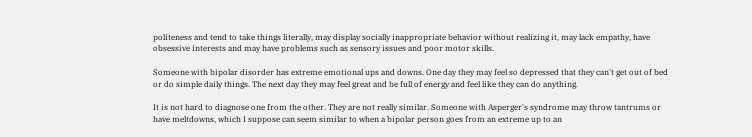politeness and tend to take things literally, may display socially inappropriate behavior without realizing it, may lack empathy, have obsessive interests and may have problems such as sensory issues and poor motor skills.

Someone with bipolar disorder has extreme emotional ups and downs. One day they may feel so depressed that they can't get out of bed or do simple daily things. The next day they may feel great and be full of energy and feel like they can do anything.

It is not hard to diagnose one from the other. They are not really similar. Someone with Asperger's syndrome may throw tantrums or have meltdowns, which I suppose can seem similar to when a bipolar person goes from an extreme up to an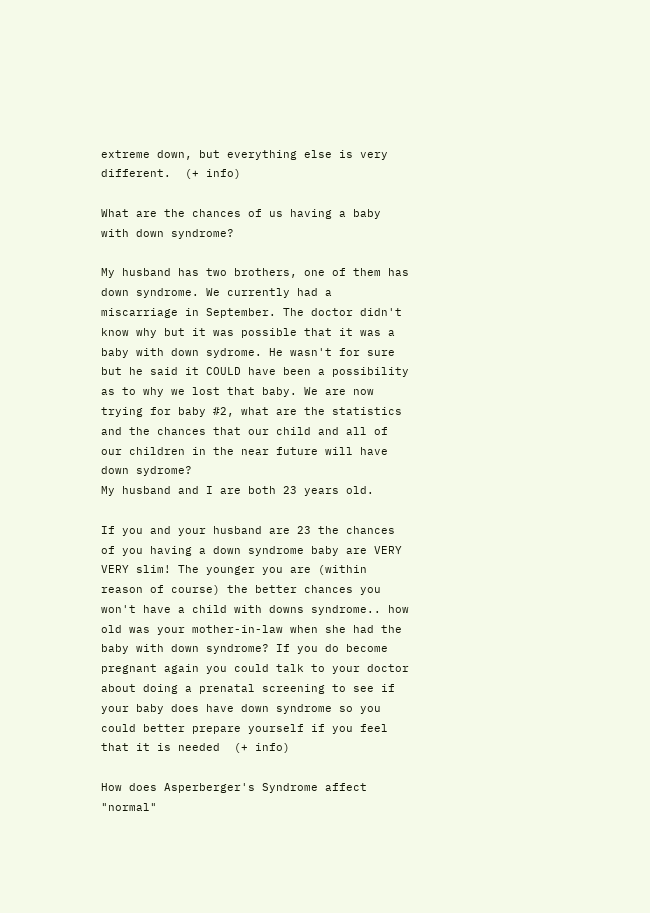extreme down, but everything else is very different.  (+ info)

What are the chances of us having a baby with down syndrome?

My husband has two brothers, one of them has down syndrome. We currently had a miscarriage in September. The doctor didn't know why but it was possible that it was a baby with down sydrome. He wasn't for sure but he said it COULD have been a possibility as to why we lost that baby. We are now trying for baby #2, what are the statistics and the chances that our child and all of our children in the near future will have down sydrome?
My husband and I are both 23 years old.

If you and your husband are 23 the chances of you having a down syndrome baby are VERY VERY slim! The younger you are (within reason of course) the better chances you won't have a child with downs syndrome.. how old was your mother-in-law when she had the baby with down syndrome? If you do become pregnant again you could talk to your doctor about doing a prenatal screening to see if your baby does have down syndrome so you could better prepare yourself if you feel that it is needed  (+ info)

How does Asperberger's Syndrome affect "normal"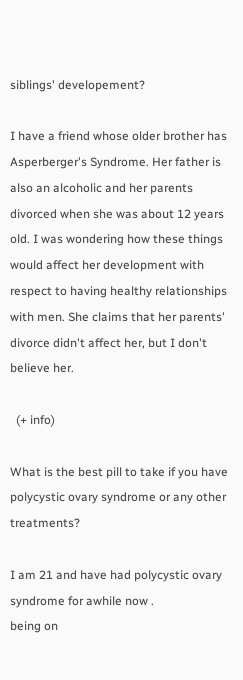siblings' developement?

I have a friend whose older brother has Asperberger's Syndrome. Her father is also an alcoholic and her parents divorced when she was about 12 years old. I was wondering how these things would affect her development with respect to having healthy relationships with men. She claims that her parents' divorce didn't affect her, but I don't believe her.

  (+ info)

What is the best pill to take if you have polycystic ovary syndrome or any other treatments?

I am 21 and have had polycystic ovary syndrome for awhile now .
being on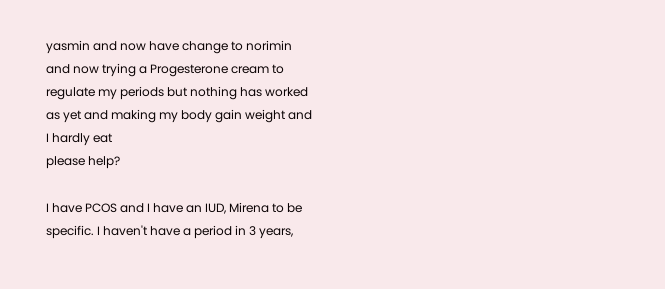yasmin and now have change to norimin and now trying a Progesterone cream to regulate my periods but nothing has worked as yet and making my body gain weight and I hardly eat
please help?

I have PCOS and I have an IUD, Mirena to be specific. I haven't have a period in 3 years,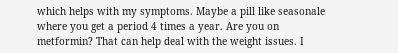which helps with my symptoms. Maybe a pill like seasonale where you get a period 4 times a year. Are you on metformin? That can help deal with the weight issues. I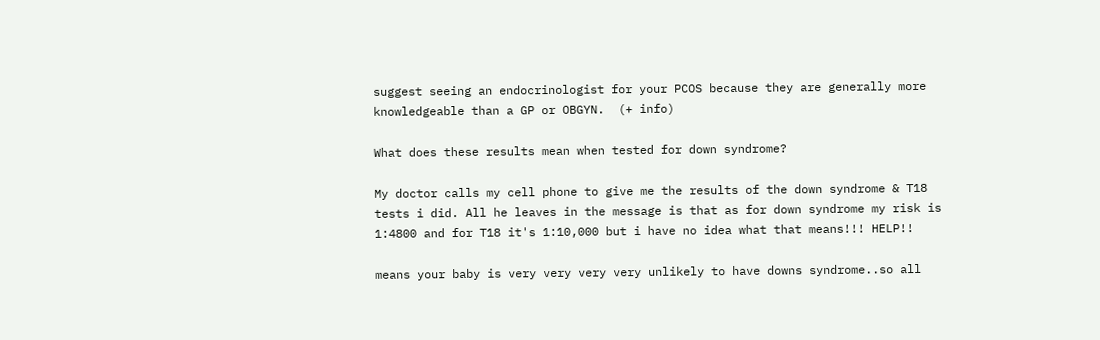suggest seeing an endocrinologist for your PCOS because they are generally more knowledgeable than a GP or OBGYN.  (+ info)

What does these results mean when tested for down syndrome?

My doctor calls my cell phone to give me the results of the down syndrome & T18 tests i did. All he leaves in the message is that as for down syndrome my risk is 1:4800 and for T18 it's 1:10,000 but i have no idea what that means!!! HELP!!

means your baby is very very very very unlikely to have downs syndrome..so all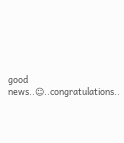good news..☺..congratulations..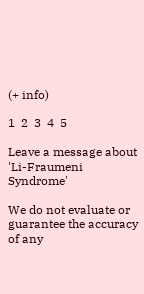(+ info)

1  2  3  4  5

Leave a message about 'Li-Fraumeni Syndrome'

We do not evaluate or guarantee the accuracy of any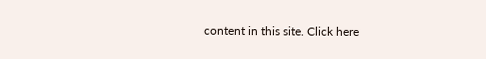content in this site. Click here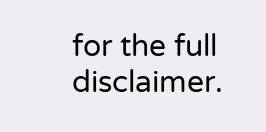for the full disclaimer.